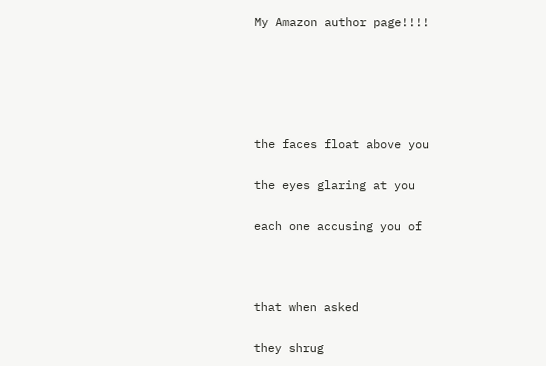My Amazon author page!!!!





the faces float above you

the eyes glaring at you

each one accusing you of



that when asked

they shrug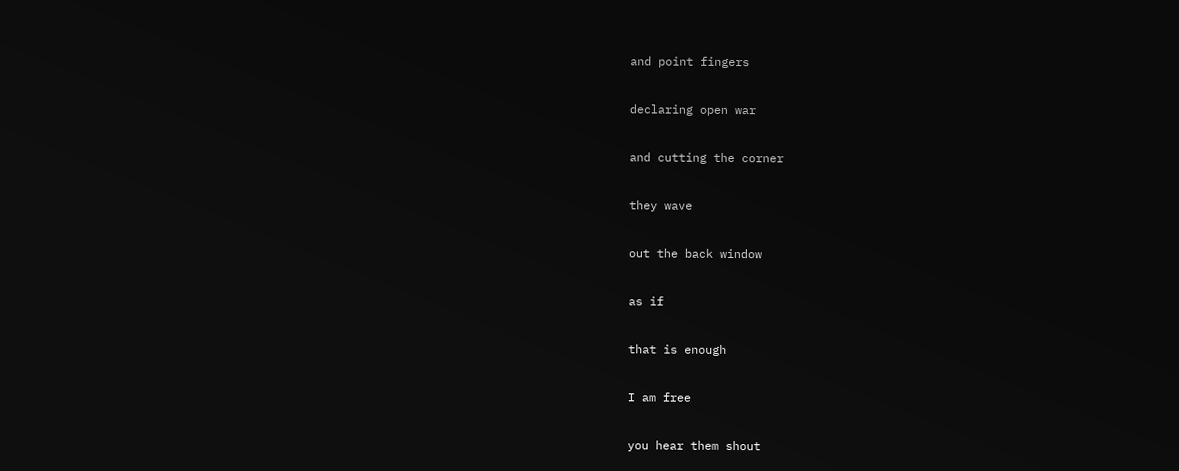and point fingers

declaring open war

and cutting the corner

they wave

out the back window

as if

that is enough

I am free

you hear them shout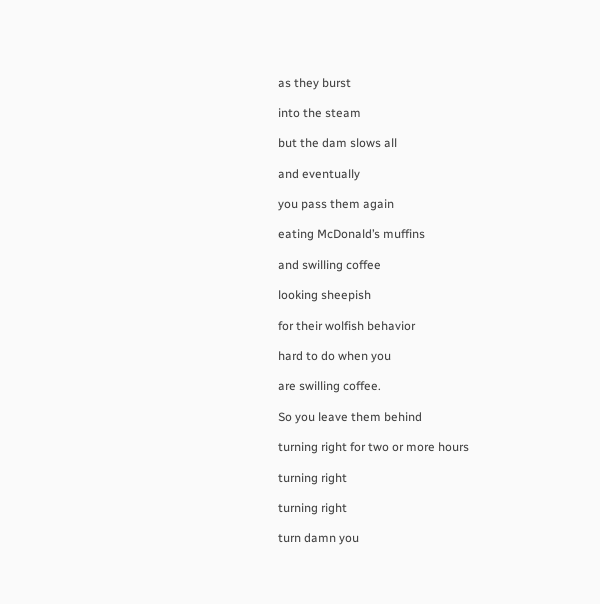as they burst

into the steam

but the dam slows all

and eventually

you pass them again

eating McDonald’s muffins

and swilling coffee

looking sheepish

for their wolfish behavior

hard to do when you

are swilling coffee.

So you leave them behind

turning right for two or more hours

turning right

turning right

turn damn you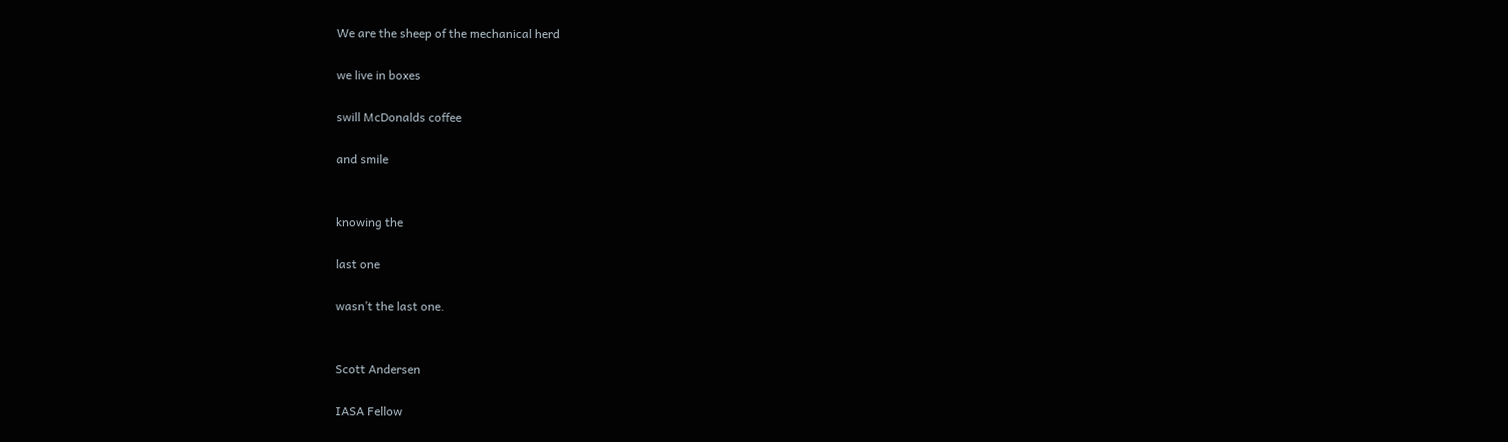We are the sheep of the mechanical herd

we live in boxes

swill McDonalds coffee

and smile


knowing the

last one

wasn’t the last one.


Scott Andersen

IASA Fellow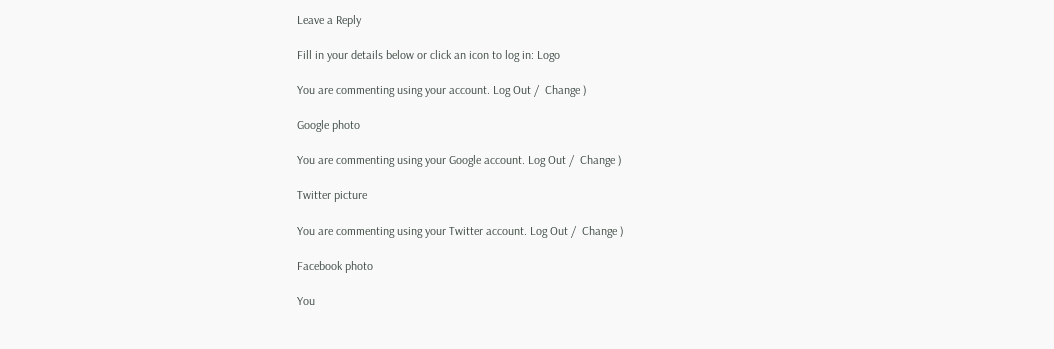Leave a Reply

Fill in your details below or click an icon to log in: Logo

You are commenting using your account. Log Out /  Change )

Google photo

You are commenting using your Google account. Log Out /  Change )

Twitter picture

You are commenting using your Twitter account. Log Out /  Change )

Facebook photo

You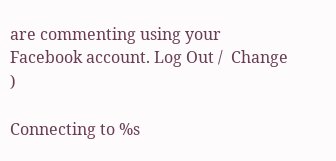are commenting using your Facebook account. Log Out /  Change )

Connecting to %s